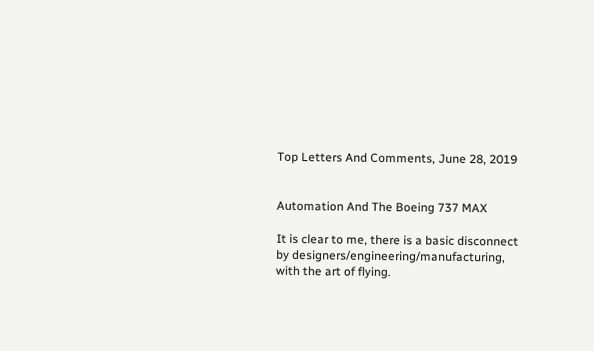Top Letters And Comments, June 28, 2019


Automation And The Boeing 737 MAX

It is clear to me, there is a basic disconnect by designers/engineering/manufacturing, with the art of flying.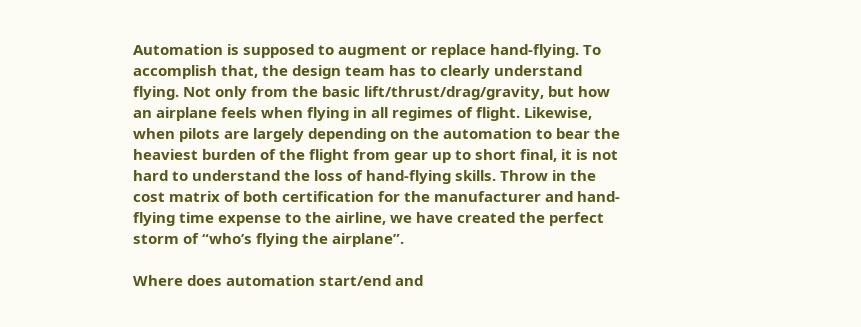Automation is supposed to augment or replace hand-flying. To accomplish that, the design team has to clearly understand flying. Not only from the basic lift/thrust/drag/gravity, but how an airplane feels when flying in all regimes of flight. Likewise, when pilots are largely depending on the automation to bear the heaviest burden of the flight from gear up to short final, it is not hard to understand the loss of hand-flying skills. Throw in the cost matrix of both certification for the manufacturer and hand-flying time expense to the airline, we have created the perfect storm of “who’s flying the airplane”.

Where does automation start/end and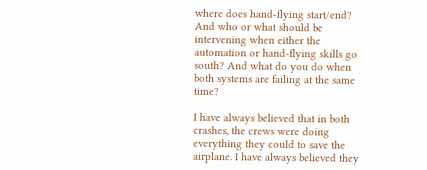where does hand-flying start/end? And who or what should be intervening when either the automation or hand-flying skills go south? And what do you do when both systems are failing at the same time?

I have always believed that in both crashes, the crews were doing everything they could to save the airplane. I have always believed they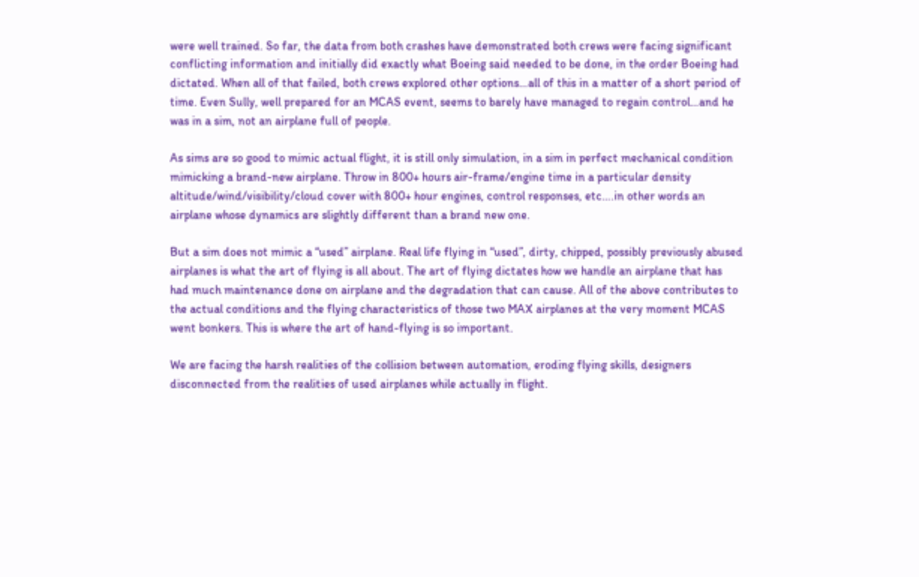were well trained. So far, the data from both crashes have demonstrated both crews were facing significant conflicting information and initially did exactly what Boeing said needed to be done, in the order Boeing had dictated. When all of that failed, both crews explored other options…all of this in a matter of a short period of time. Even Sully, well prepared for an MCAS event, seems to barely have managed to regain control…and he was in a sim, not an airplane full of people.

As sims are so good to mimic actual flight, it is still only simulation, in a sim in perfect mechanical condition mimicking a brand-new airplane. Throw in 800+ hours air-frame/engine time in a particular density altitude/wind/visibility/cloud cover with 800+ hour engines, control responses, etc….in other words an airplane whose dynamics are slightly different than a brand new one.

But a sim does not mimic a “used” airplane. Real life flying in “used”, dirty, chipped, possibly previously abused airplanes is what the art of flying is all about. The art of flying dictates how we handle an airplane that has had much maintenance done on airplane and the degradation that can cause. All of the above contributes to the actual conditions and the flying characteristics of those two MAX airplanes at the very moment MCAS went bonkers. This is where the art of hand-flying is so important.

We are facing the harsh realities of the collision between automation, eroding flying skills, designers disconnected from the realities of used airplanes while actually in flight.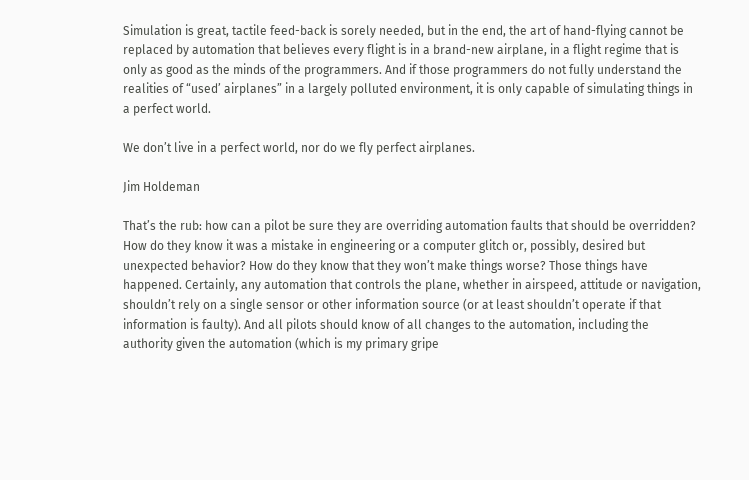Simulation is great, tactile feed-back is sorely needed, but in the end, the art of hand-flying cannot be replaced by automation that believes every flight is in a brand-new airplane, in a flight regime that is only as good as the minds of the programmers. And if those programmers do not fully understand the realities of “used’ airplanes” in a largely polluted environment, it is only capable of simulating things in a perfect world.

We don’t live in a perfect world, nor do we fly perfect airplanes.

Jim Holdeman

That’s the rub: how can a pilot be sure they are overriding automation faults that should be overridden? How do they know it was a mistake in engineering or a computer glitch or, possibly, desired but unexpected behavior? How do they know that they won’t make things worse? Those things have happened. Certainly, any automation that controls the plane, whether in airspeed, attitude or navigation, shouldn’t rely on a single sensor or other information source (or at least shouldn’t operate if that information is faulty). And all pilots should know of all changes to the automation, including the authority given the automation (which is my primary gripe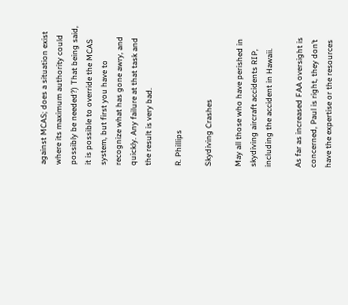against MCAS; does a situation exist where its maximum authority could possibly be needed?) That being said, it is possible to override the MCAS system, but first you have to recognize what has gone awry, and quickly. Any failure at that task and the result is very bad.

R. Phillips

Skydiving Crashes

May all those who have perished in skydiving aircraft accidents RIP, including the accident in Hawaii.

As far as increased FAA oversight is concerned, Paul is right, they don’t have the expertise or the resources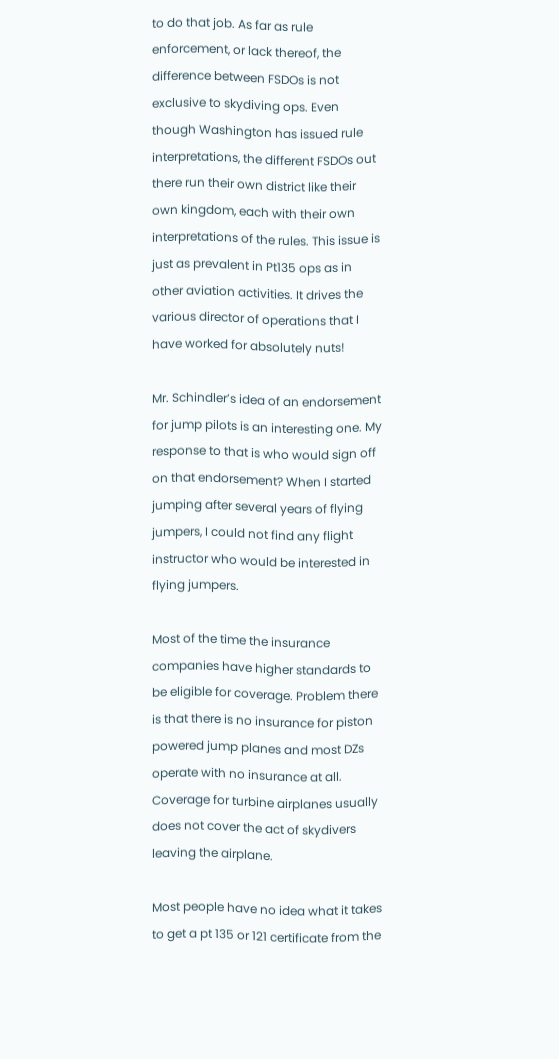to do that job. As far as rule enforcement, or lack thereof, the difference between FSDOs is not exclusive to skydiving ops. Even though Washington has issued rule interpretations, the different FSDOs out there run their own district like their own kingdom, each with their own interpretations of the rules. This issue is just as prevalent in Pt135 ops as in other aviation activities. It drives the various director of operations that I have worked for absolutely nuts!

Mr. Schindler’s idea of an endorsement for jump pilots is an interesting one. My response to that is who would sign off on that endorsement? When I started jumping after several years of flying jumpers, I could not find any flight instructor who would be interested in flying jumpers.

Most of the time the insurance companies have higher standards to be eligible for coverage. Problem there is that there is no insurance for piston powered jump planes and most DZs operate with no insurance at all. Coverage for turbine airplanes usually does not cover the act of skydivers leaving the airplane.

Most people have no idea what it takes to get a pt 135 or 121 certificate from the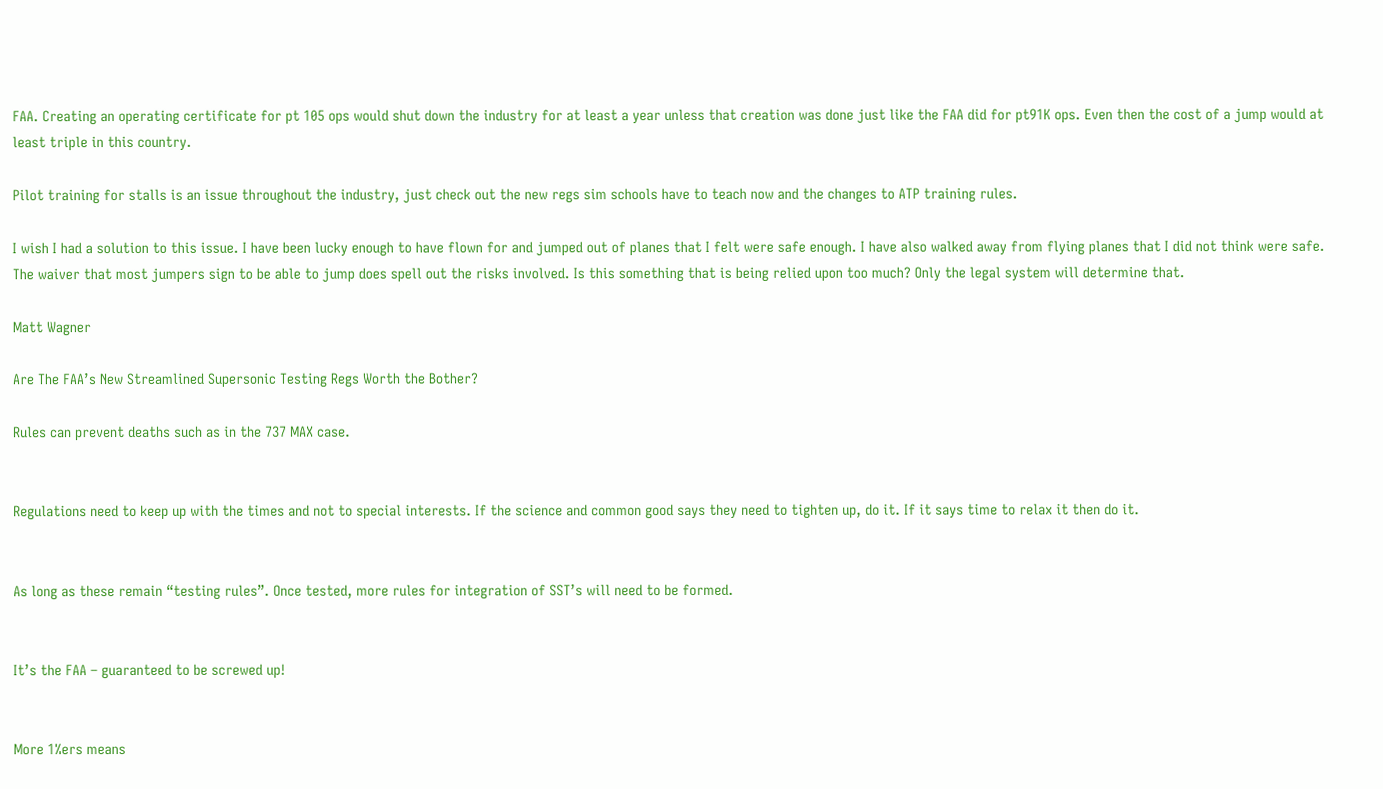FAA. Creating an operating certificate for pt 105 ops would shut down the industry for at least a year unless that creation was done just like the FAA did for pt91K ops. Even then the cost of a jump would at least triple in this country.

Pilot training for stalls is an issue throughout the industry, just check out the new regs sim schools have to teach now and the changes to ATP training rules.

I wish I had a solution to this issue. I have been lucky enough to have flown for and jumped out of planes that I felt were safe enough. I have also walked away from flying planes that I did not think were safe. The waiver that most jumpers sign to be able to jump does spell out the risks involved. Is this something that is being relied upon too much? Only the legal system will determine that.

Matt Wagner

Are The FAA’s New Streamlined Supersonic Testing Regs Worth the Bother?

Rules can prevent deaths such as in the 737 MAX case.


Regulations need to keep up with the times and not to special interests. If the science and common good says they need to tighten up, do it. If it says time to relax it then do it.


As long as these remain “testing rules”. Once tested, more rules for integration of SST’s will need to be formed.


It’s the FAA – guaranteed to be screwed up!


More 1%ers means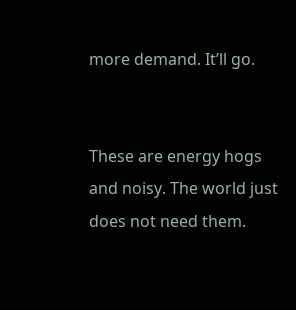more demand. It’ll go.


These are energy hogs and noisy. The world just does not need them.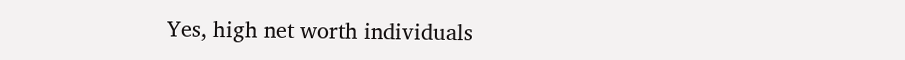Yes, high net worth individuals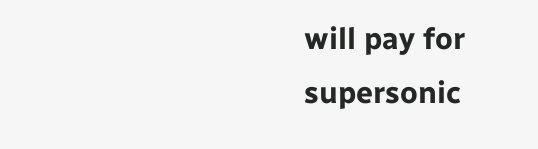will pay for supersonic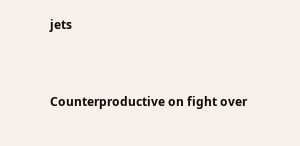jets


Counterproductive on fight over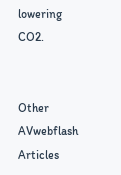lowering CO2.


Other AVwebflash Articles